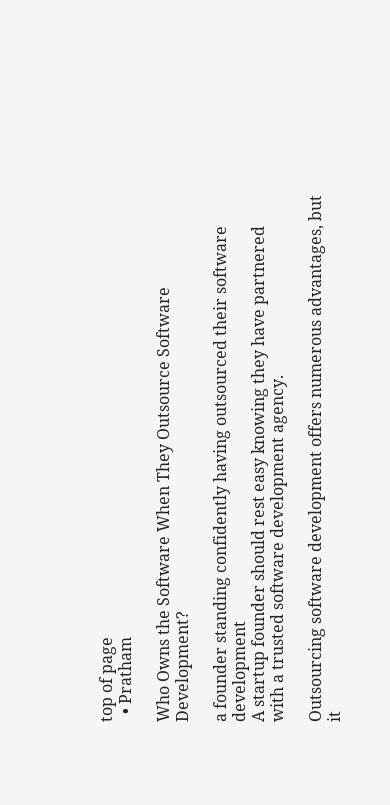top of page
  • Pratham

Who Owns the Software When They Outsource Software Development?

a founder standing confidently having outsourced their software development
A startup founder should rest easy knowing they have partnered with a trusted software development agency.

Outsourcing software development offers numerous advantages, but it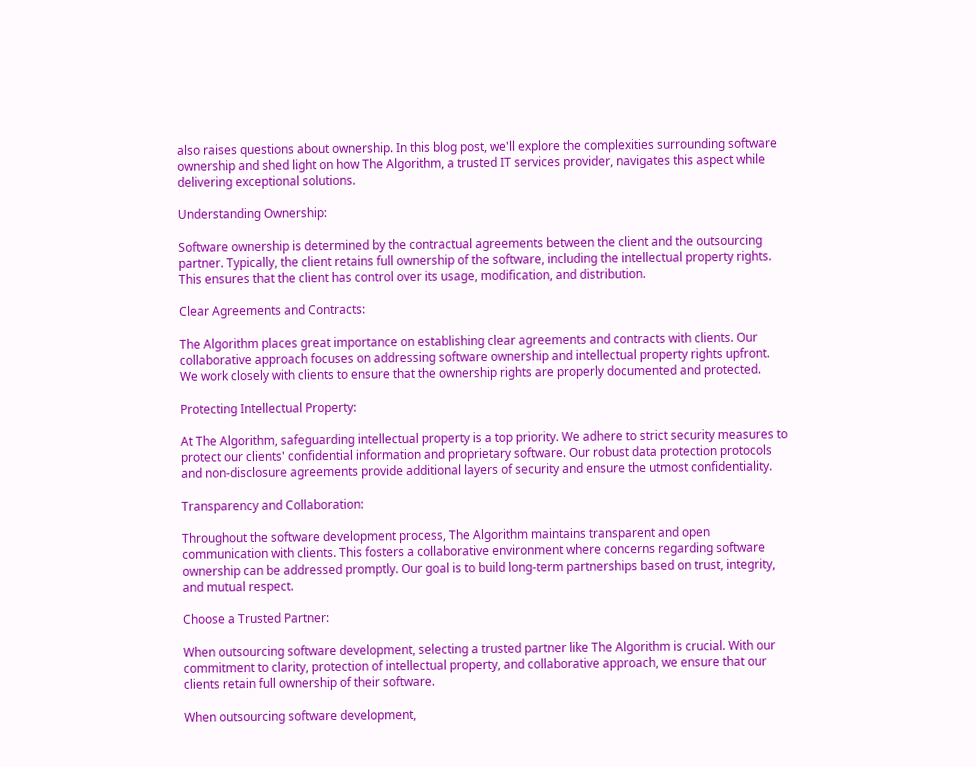also raises questions about ownership. In this blog post, we'll explore the complexities surrounding software ownership and shed light on how The Algorithm, a trusted IT services provider, navigates this aspect while delivering exceptional solutions.

Understanding Ownership:

Software ownership is determined by the contractual agreements between the client and the outsourcing partner. Typically, the client retains full ownership of the software, including the intellectual property rights. This ensures that the client has control over its usage, modification, and distribution.

Clear Agreements and Contracts:

The Algorithm places great importance on establishing clear agreements and contracts with clients. Our collaborative approach focuses on addressing software ownership and intellectual property rights upfront. We work closely with clients to ensure that the ownership rights are properly documented and protected.

Protecting Intellectual Property:

At The Algorithm, safeguarding intellectual property is a top priority. We adhere to strict security measures to protect our clients' confidential information and proprietary software. Our robust data protection protocols and non-disclosure agreements provide additional layers of security and ensure the utmost confidentiality.

Transparency and Collaboration:

Throughout the software development process, The Algorithm maintains transparent and open communication with clients. This fosters a collaborative environment where concerns regarding software ownership can be addressed promptly. Our goal is to build long-term partnerships based on trust, integrity, and mutual respect.

Choose a Trusted Partner:

When outsourcing software development, selecting a trusted partner like The Algorithm is crucial. With our commitment to clarity, protection of intellectual property, and collaborative approach, we ensure that our clients retain full ownership of their software.

When outsourcing software development,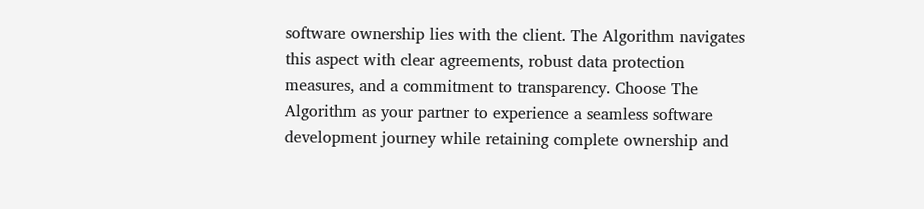software ownership lies with the client. The Algorithm navigates this aspect with clear agreements, robust data protection measures, and a commitment to transparency. Choose The Algorithm as your partner to experience a seamless software development journey while retaining complete ownership and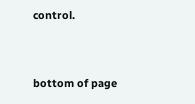control.


bottom of page